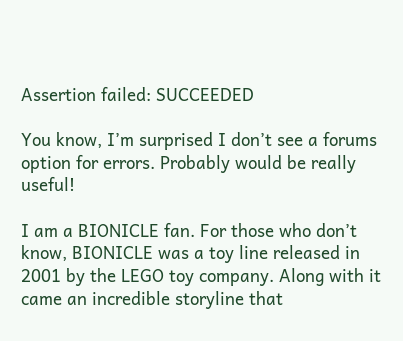Assertion failed: SUCCEEDED

You know, I’m surprised I don’t see a forums option for errors. Probably would be really useful!

I am a BIONICLE fan. For those who don’t know, BIONICLE was a toy line released in 2001 by the LEGO toy company. Along with it came an incredible storyline that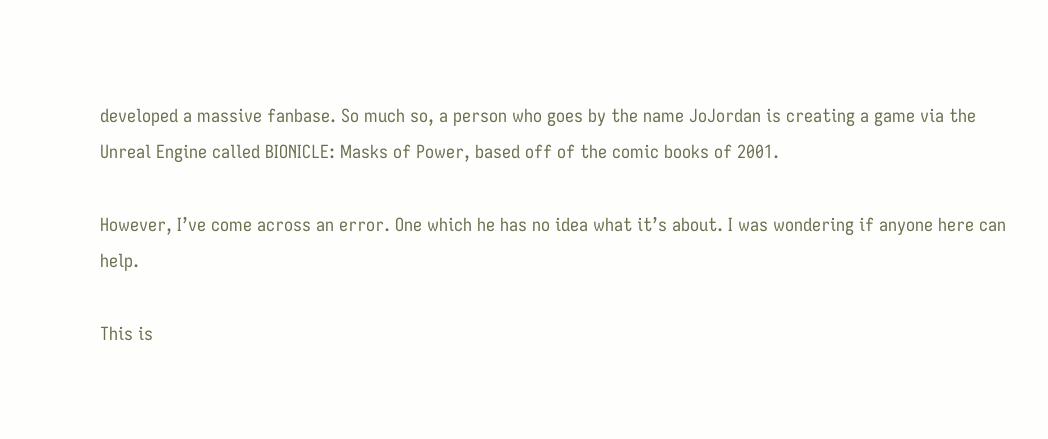developed a massive fanbase. So much so, a person who goes by the name JoJordan is creating a game via the Unreal Engine called BIONICLE: Masks of Power, based off of the comic books of 2001.

However, I’ve come across an error. One which he has no idea what it’s about. I was wondering if anyone here can help.

This is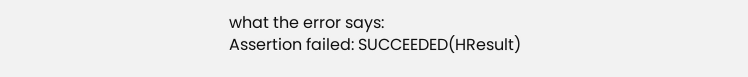what the error says:
Assertion failed: SUCCEEDED(HResult)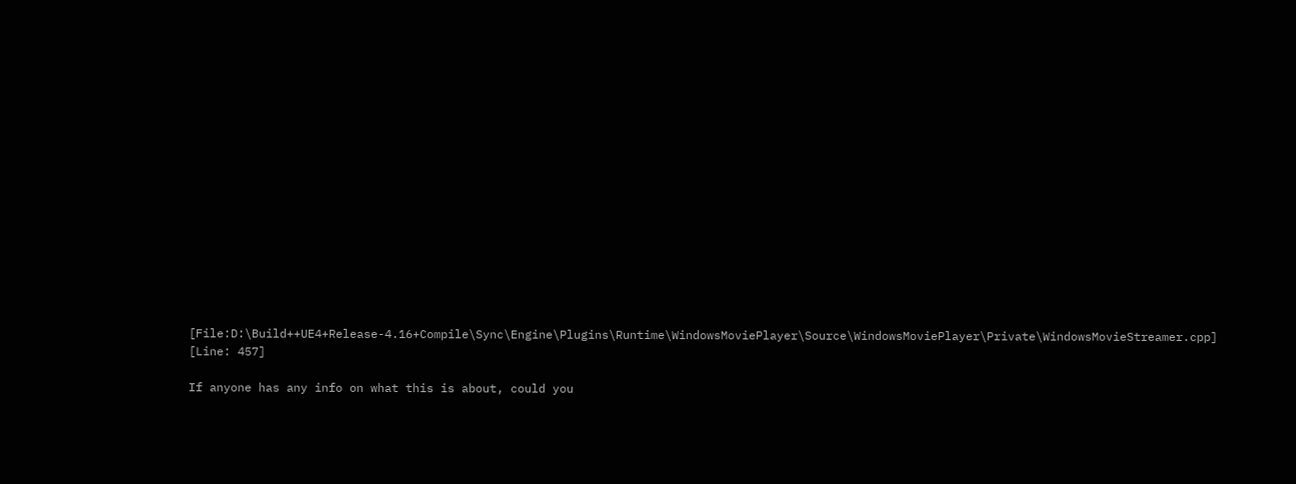[File:D:\Build++UE4+Release-4.16+Compile\Sync\Engine\Plugins\Runtime\WindowsMoviePlayer\Source\WindowsMoviePlayer\Private\WindowsMovieStreamer.cpp] [Line: 457]

If anyone has any info on what this is about, could you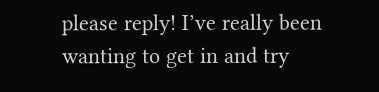please reply! I’ve really been wanting to get in and try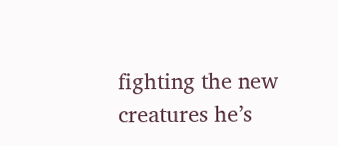fighting the new creatures he’s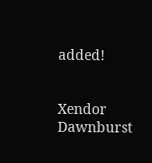added!


Xendor Dawnburst